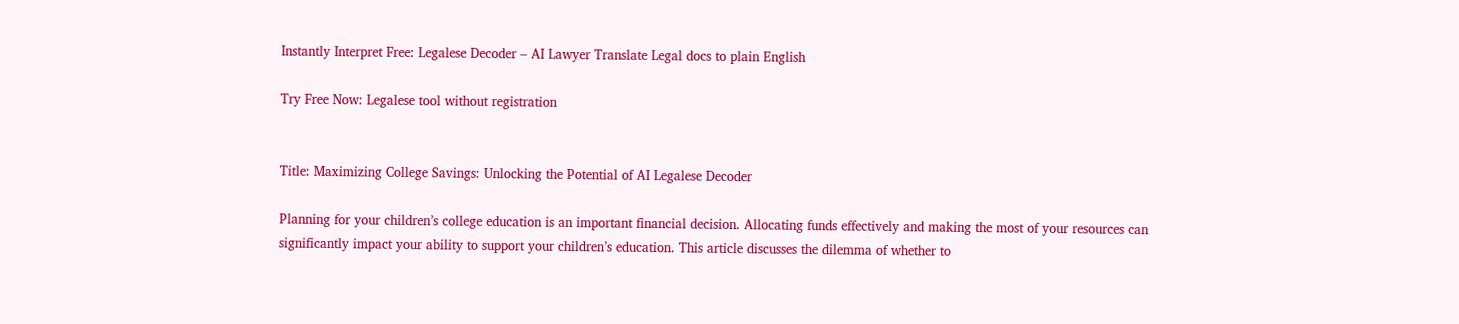Instantly Interpret Free: Legalese Decoder – AI Lawyer Translate Legal docs to plain English

Try Free Now: Legalese tool without registration


Title: Maximizing College Savings: Unlocking the Potential of AI Legalese Decoder

Planning for your children’s college education is an important financial decision. Allocating funds effectively and making the most of your resources can significantly impact your ability to support your children’s education. This article discusses the dilemma of whether to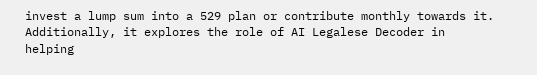invest a lump sum into a 529 plan or contribute monthly towards it. Additionally, it explores the role of AI Legalese Decoder in helping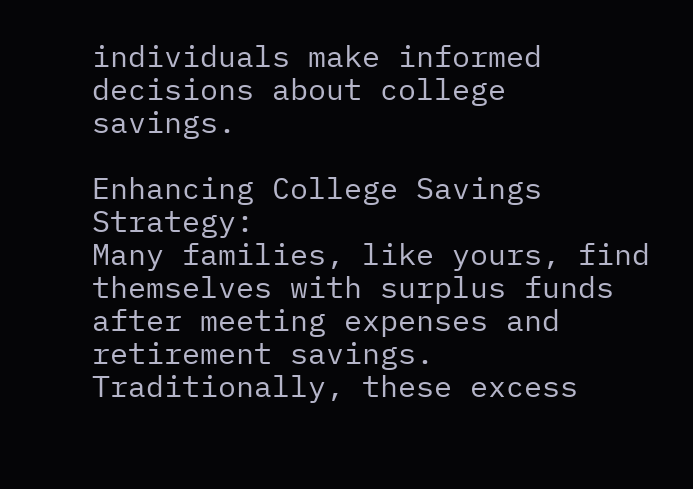individuals make informed decisions about college savings.

Enhancing College Savings Strategy:
Many families, like yours, find themselves with surplus funds after meeting expenses and retirement savings. Traditionally, these excess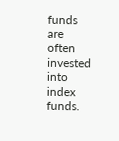funds are often invested into index funds.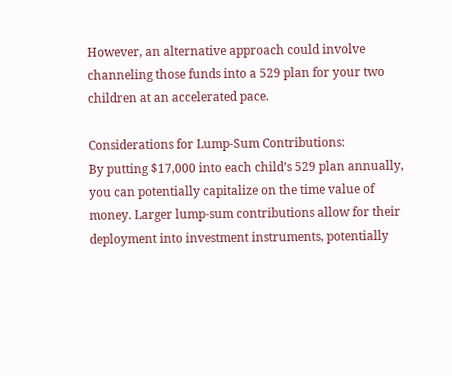However, an alternative approach could involve channeling those funds into a 529 plan for your two children at an accelerated pace.

Considerations for Lump-Sum Contributions:
By putting $17,000 into each child’s 529 plan annually, you can potentially capitalize on the time value of money. Larger lump-sum contributions allow for their deployment into investment instruments, potentially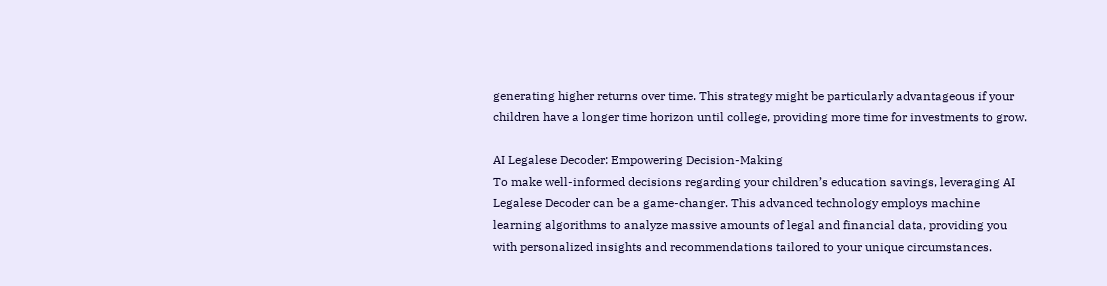generating higher returns over time. This strategy might be particularly advantageous if your children have a longer time horizon until college, providing more time for investments to grow.

AI Legalese Decoder: Empowering Decision-Making
To make well-informed decisions regarding your children’s education savings, leveraging AI Legalese Decoder can be a game-changer. This advanced technology employs machine learning algorithms to analyze massive amounts of legal and financial data, providing you with personalized insights and recommendations tailored to your unique circumstances.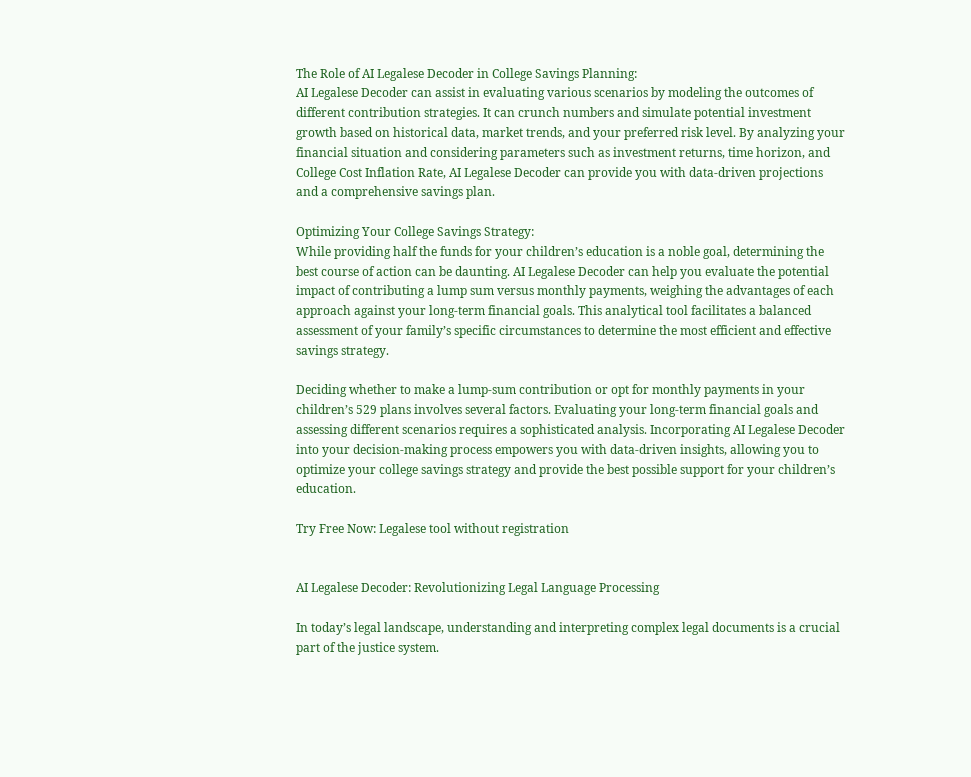The Role of AI Legalese Decoder in College Savings Planning:
AI Legalese Decoder can assist in evaluating various scenarios by modeling the outcomes of different contribution strategies. It can crunch numbers and simulate potential investment growth based on historical data, market trends, and your preferred risk level. By analyzing your financial situation and considering parameters such as investment returns, time horizon, and College Cost Inflation Rate, AI Legalese Decoder can provide you with data-driven projections and a comprehensive savings plan.

Optimizing Your College Savings Strategy:
While providing half the funds for your children’s education is a noble goal, determining the best course of action can be daunting. AI Legalese Decoder can help you evaluate the potential impact of contributing a lump sum versus monthly payments, weighing the advantages of each approach against your long-term financial goals. This analytical tool facilitates a balanced assessment of your family’s specific circumstances to determine the most efficient and effective savings strategy.

Deciding whether to make a lump-sum contribution or opt for monthly payments in your children’s 529 plans involves several factors. Evaluating your long-term financial goals and assessing different scenarios requires a sophisticated analysis. Incorporating AI Legalese Decoder into your decision-making process empowers you with data-driven insights, allowing you to optimize your college savings strategy and provide the best possible support for your children’s education.

Try Free Now: Legalese tool without registration


AI Legalese Decoder: Revolutionizing Legal Language Processing

In today’s legal landscape, understanding and interpreting complex legal documents is a crucial part of the justice system.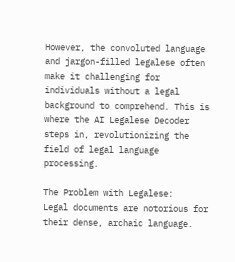However, the convoluted language and jargon-filled legalese often make it challenging for individuals without a legal background to comprehend. This is where the AI Legalese Decoder steps in, revolutionizing the field of legal language processing.

The Problem with Legalese:
Legal documents are notorious for their dense, archaic language.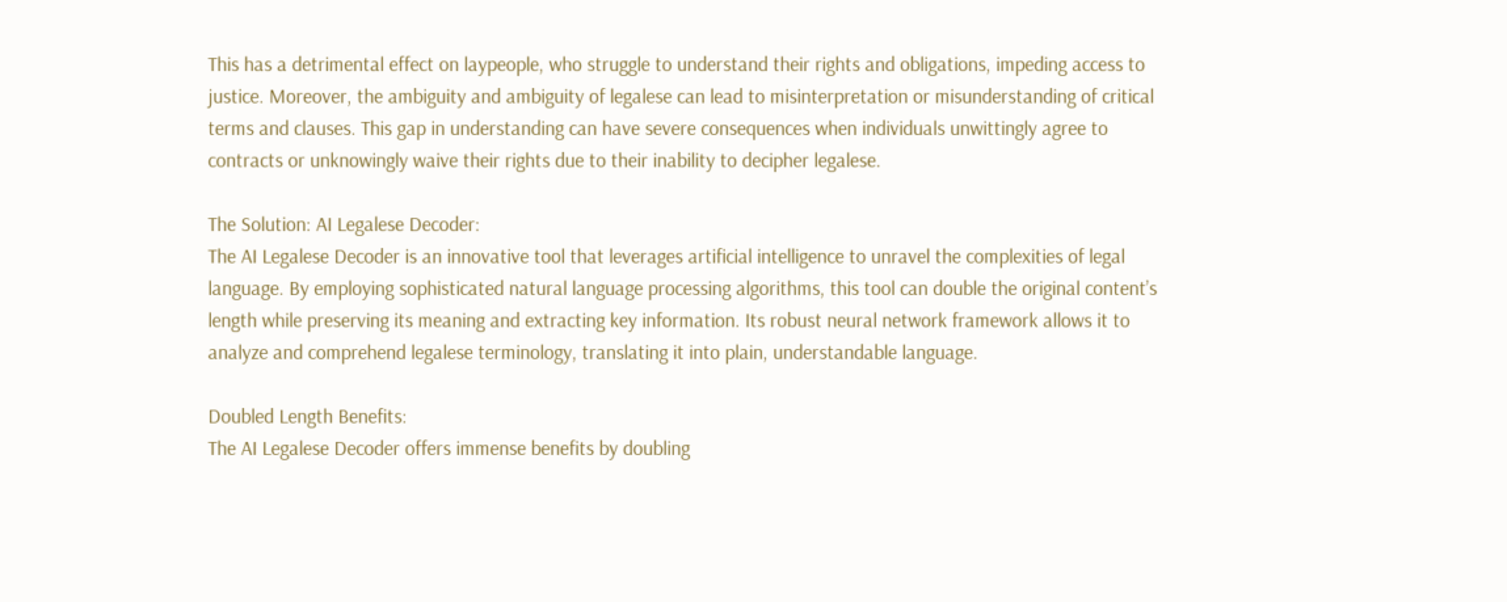This has a detrimental effect on laypeople, who struggle to understand their rights and obligations, impeding access to justice. Moreover, the ambiguity and ambiguity of legalese can lead to misinterpretation or misunderstanding of critical terms and clauses. This gap in understanding can have severe consequences when individuals unwittingly agree to contracts or unknowingly waive their rights due to their inability to decipher legalese.

The Solution: AI Legalese Decoder:
The AI Legalese Decoder is an innovative tool that leverages artificial intelligence to unravel the complexities of legal language. By employing sophisticated natural language processing algorithms, this tool can double the original content’s length while preserving its meaning and extracting key information. Its robust neural network framework allows it to analyze and comprehend legalese terminology, translating it into plain, understandable language.

Doubled Length Benefits:
The AI Legalese Decoder offers immense benefits by doubling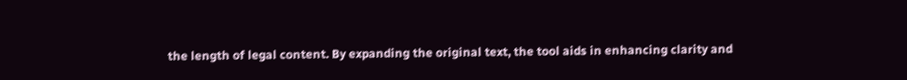the length of legal content. By expanding the original text, the tool aids in enhancing clarity and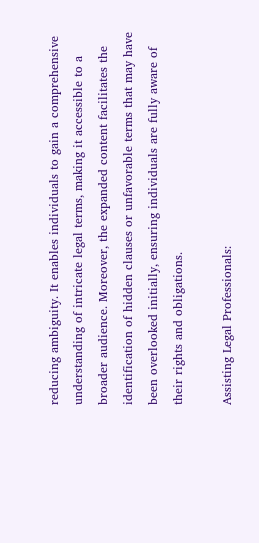reducing ambiguity. It enables individuals to gain a comprehensive understanding of intricate legal terms, making it accessible to a broader audience. Moreover, the expanded content facilitates the identification of hidden clauses or unfavorable terms that may have been overlooked initially, ensuring individuals are fully aware of their rights and obligations.

Assisting Legal Professionals: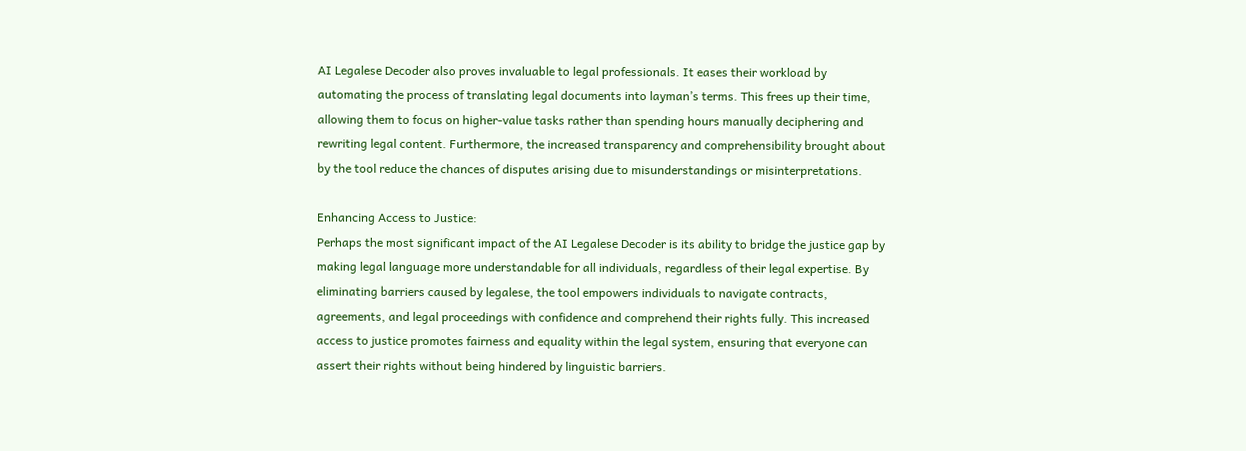AI Legalese Decoder also proves invaluable to legal professionals. It eases their workload by automating the process of translating legal documents into layman’s terms. This frees up their time, allowing them to focus on higher-value tasks rather than spending hours manually deciphering and rewriting legal content. Furthermore, the increased transparency and comprehensibility brought about by the tool reduce the chances of disputes arising due to misunderstandings or misinterpretations.

Enhancing Access to Justice:
Perhaps the most significant impact of the AI Legalese Decoder is its ability to bridge the justice gap by making legal language more understandable for all individuals, regardless of their legal expertise. By eliminating barriers caused by legalese, the tool empowers individuals to navigate contracts, agreements, and legal proceedings with confidence and comprehend their rights fully. This increased access to justice promotes fairness and equality within the legal system, ensuring that everyone can assert their rights without being hindered by linguistic barriers.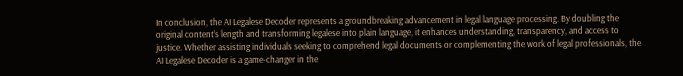In conclusion, the AI Legalese Decoder represents a groundbreaking advancement in legal language processing. By doubling the original content’s length and transforming legalese into plain language, it enhances understanding, transparency, and access to justice. Whether assisting individuals seeking to comprehend legal documents or complementing the work of legal professionals, the AI Legalese Decoder is a game-changer in the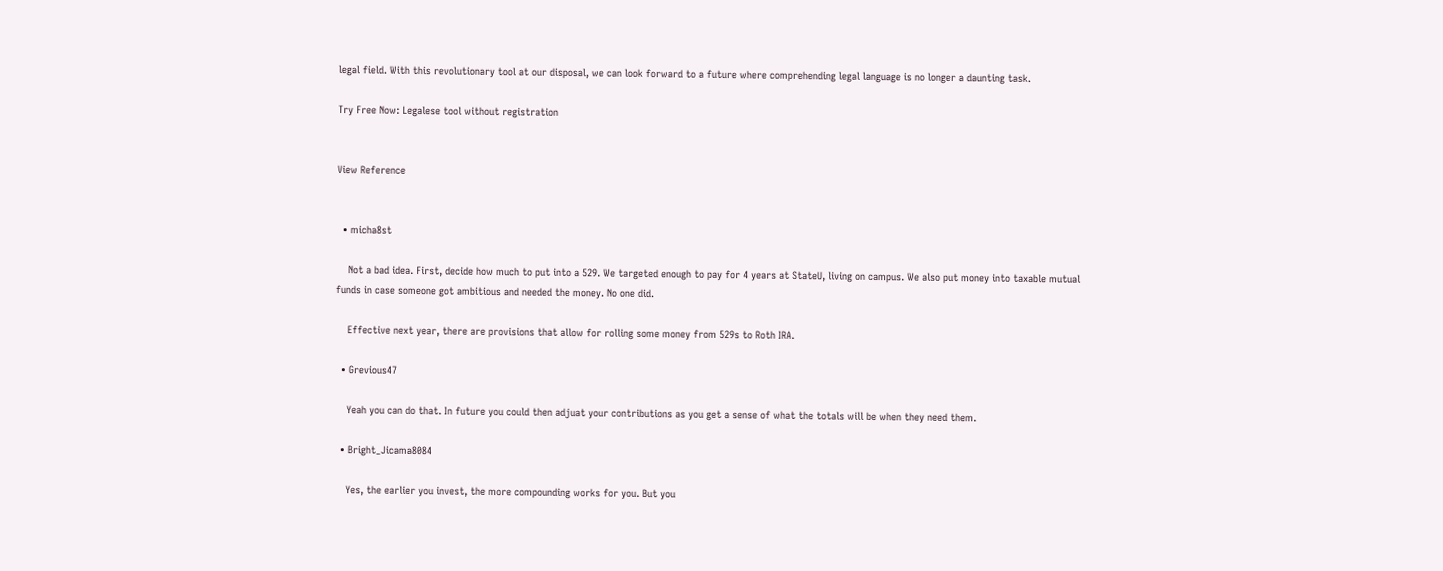legal field. With this revolutionary tool at our disposal, we can look forward to a future where comprehending legal language is no longer a daunting task.

Try Free Now: Legalese tool without registration


View Reference


  • micha8st

    Not a bad idea. First, decide how much to put into a 529. We targeted enough to pay for 4 years at StateU, living on campus. We also put money into taxable mutual funds in case someone got ambitious and needed the money. No one did.

    Effective next year, there are provisions that allow for rolling some money from 529s to Roth IRA.

  • Grevious47

    Yeah you can do that. In future you could then adjuat your contributions as you get a sense of what the totals will be when they need them.

  • Bright_Jicama8084

    Yes, the earlier you invest, the more compounding works for you. But you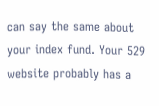can say the same about your index fund. Your 529 website probably has a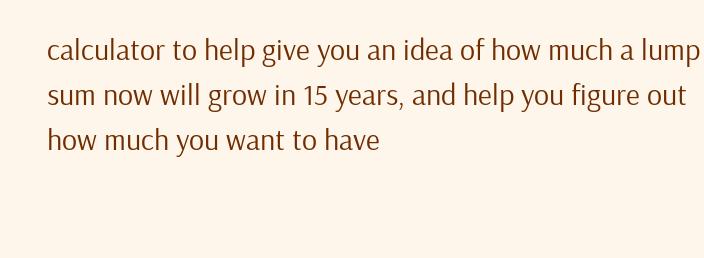calculator to help give you an idea of how much a lump sum now will grow in 15 years, and help you figure out how much you want to have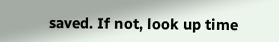saved. If not, look up time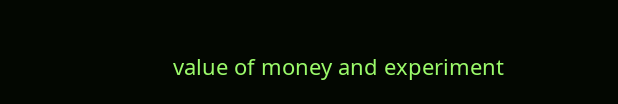value of money and experiment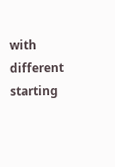with different starting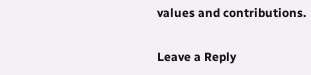values and contributions.

Leave a Reply